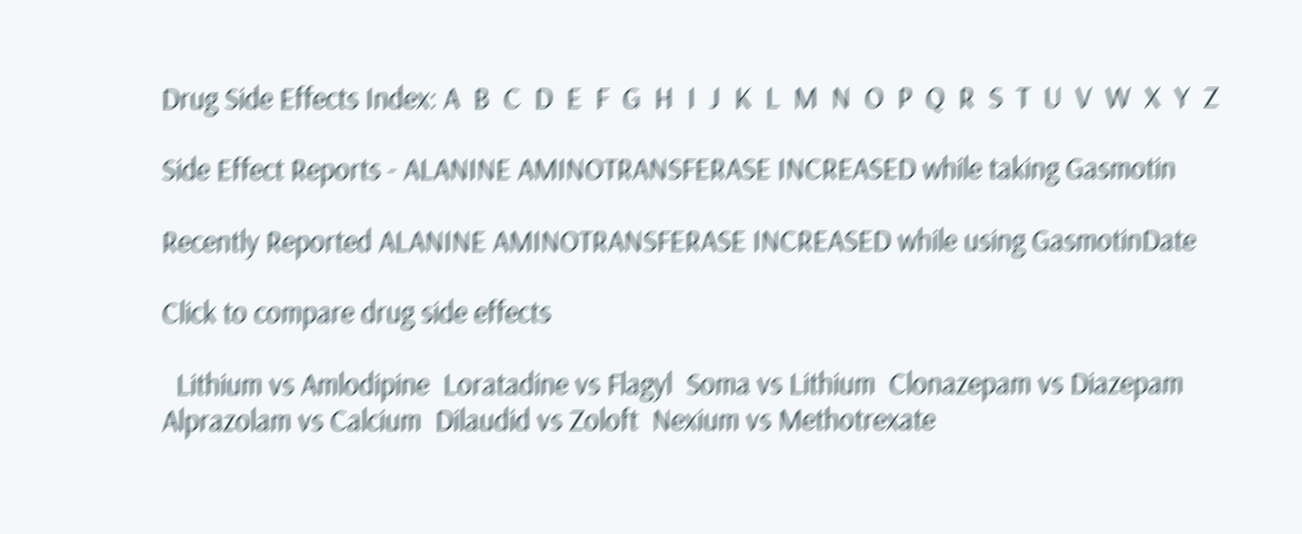Drug Side Effects Index: A  B  C  D  E  F  G  H  I  J  K  L  M  N  O  P  Q  R  S  T  U  V  W  X  Y  Z

Side Effect Reports - ALANINE AMINOTRANSFERASE INCREASED while taking Gasmotin

Recently Reported ALANINE AMINOTRANSFERASE INCREASED while using GasmotinDate

Click to compare drug side effects

  Lithium vs Amlodipine  Loratadine vs Flagyl  Soma vs Lithium  Clonazepam vs Diazepam  Alprazolam vs Calcium  Dilaudid vs Zoloft  Nexium vs Methotrexate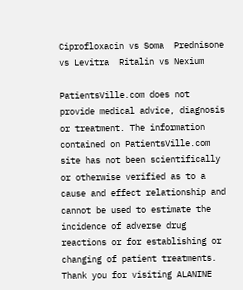Ciprofloxacin vs Soma  Prednisone vs Levitra  Ritalin vs Nexium

PatientsVille.com does not provide medical advice, diagnosis or treatment. The information contained on PatientsVille.com site has not been scientifically or otherwise verified as to a cause and effect relationship and cannot be used to estimate the incidence of adverse drug reactions or for establishing or changing of patient treatments. Thank you for visiting ALANINE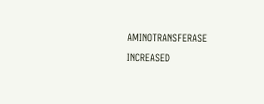AMINOTRANSFERASE INCREASED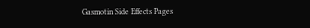Gasmotin Side Effects Pages